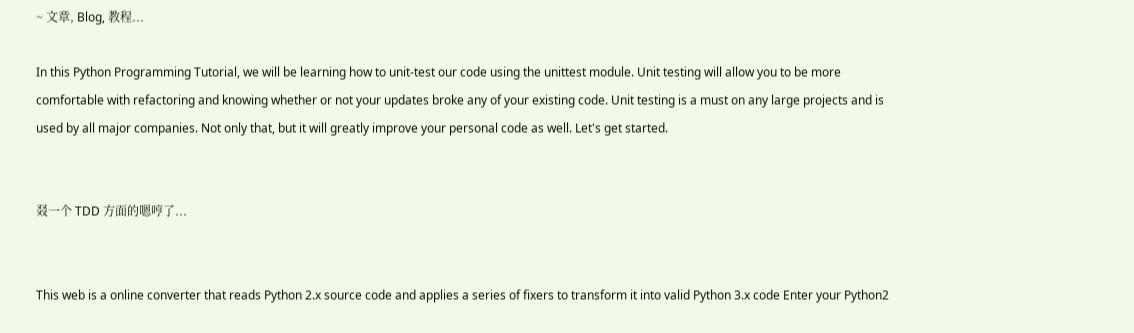~ 文章, Blog, 教程...

In this Python Programming Tutorial, we will be learning how to unit-test our code using the unittest module. Unit testing will allow you to be more comfortable with refactoring and knowing whether or not your updates broke any of your existing code. Unit testing is a must on any large projects and is used by all major companies. Not only that, but it will greatly improve your personal code as well. Let's get started.


叕一个 TDD 方面的嗯哼了...


This web is a online converter that reads Python 2.x source code and applies a series of fixers to transform it into valid Python 3.x code Enter your Python2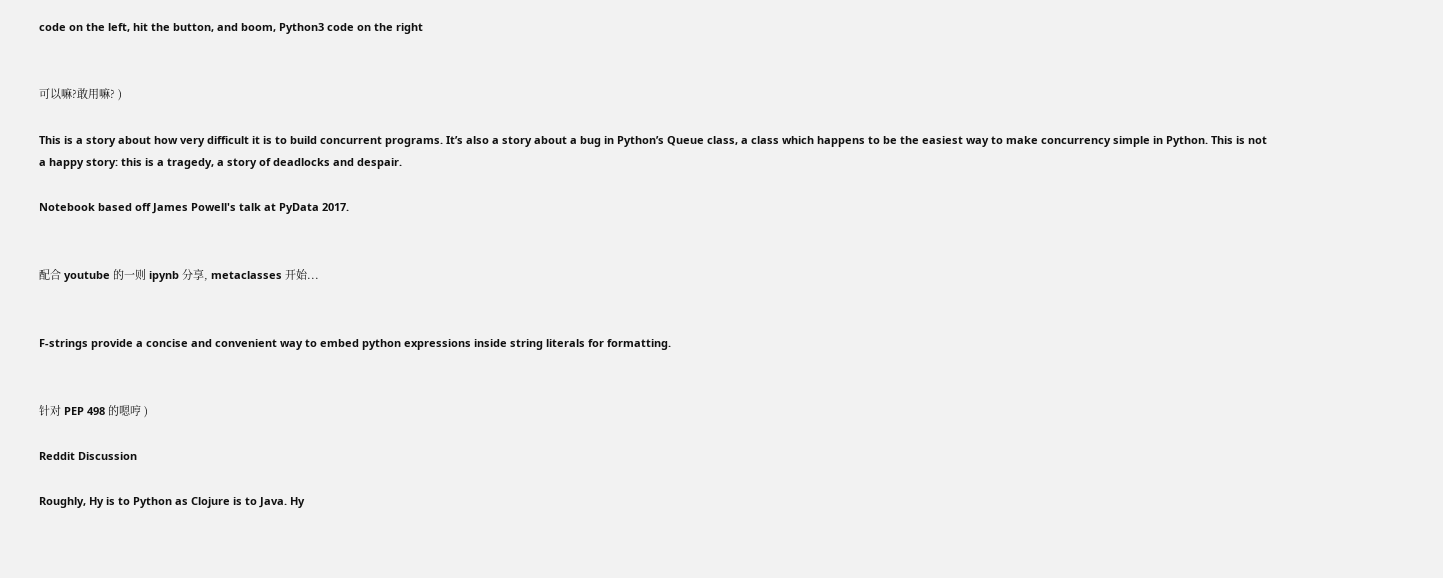code on the left, hit the button, and boom, Python3 code on the right


可以嘛?敢用嘛? )

This is a story about how very difficult it is to build concurrent programs. It’s also a story about a bug in Python’s Queue class, a class which happens to be the easiest way to make concurrency simple in Python. This is not a happy story: this is a tragedy, a story of deadlocks and despair.

Notebook based off James Powell's talk at PyData 2017.


配合 youtube 的一则 ipynb 分享, metaclasses 开始...


F-strings provide a concise and convenient way to embed python expressions inside string literals for formatting.


针对 PEP 498 的嗯哼 )

Reddit Discussion

Roughly, Hy is to Python as Clojure is to Java. Hy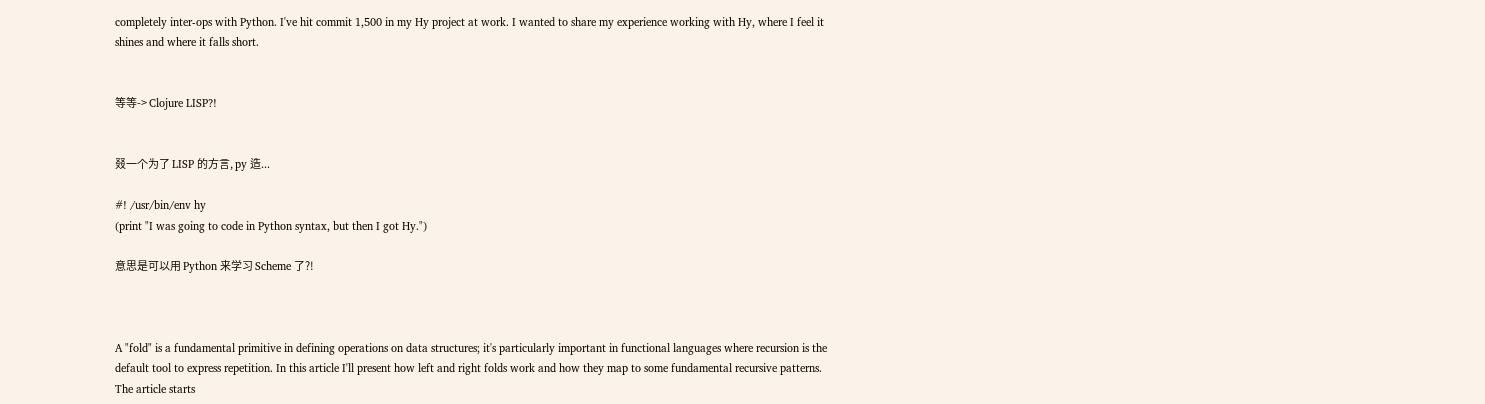completely inter-ops with Python. I've hit commit 1,500 in my Hy project at work. I wanted to share my experience working with Hy, where I feel it shines and where it falls short.


等等-> Clojure LISP?!


叕一个为了 LISP 的方言, py 造...

#! /usr/bin/env hy
(print "I was going to code in Python syntax, but then I got Hy.")

意思是可以用 Python 来学习 Scheme 了?!



A "fold" is a fundamental primitive in defining operations on data structures; it's particularly important in functional languages where recursion is the default tool to express repetition. In this article I'll present how left and right folds work and how they map to some fundamental recursive patterns. The article starts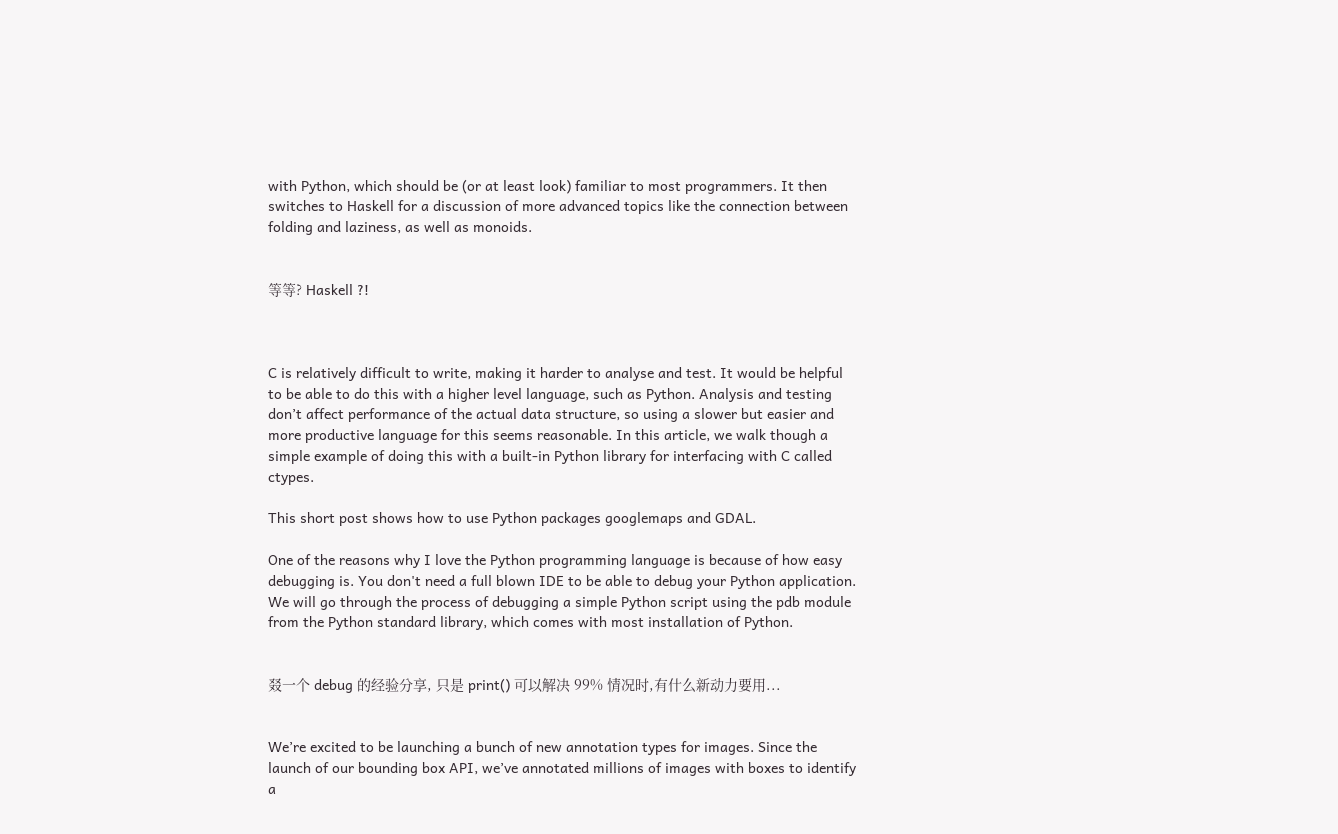with Python, which should be (or at least look) familiar to most programmers. It then switches to Haskell for a discussion of more advanced topics like the connection between folding and laziness, as well as monoids.


等等? Haskell ?!



C is relatively difficult to write, making it harder to analyse and test. It would be helpful to be able to do this with a higher level language, such as Python. Analysis and testing don’t affect performance of the actual data structure, so using a slower but easier and more productive language for this seems reasonable. In this article, we walk though a simple example of doing this with a built-in Python library for interfacing with C called ctypes.

This short post shows how to use Python packages googlemaps and GDAL.

One of the reasons why I love the Python programming language is because of how easy debugging is. You don't need a full blown IDE to be able to debug your Python application. We will go through the process of debugging a simple Python script using the pdb module from the Python standard library, which comes with most installation of Python.


叕一个 debug 的经验分享, 只是 print() 可以解决 99% 情况时,有什么新动力要用...


We’re excited to be launching a bunch of new annotation types for images. Since the launch of our bounding box API, we’ve annotated millions of images with boxes to identify a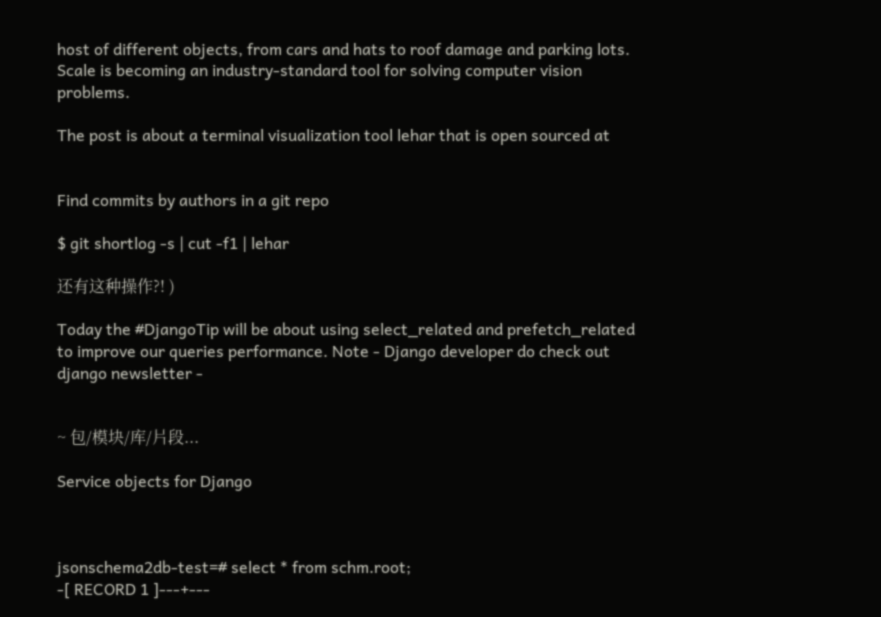host of different objects, from cars and hats to roof damage and parking lots. Scale is becoming an industry-standard tool for solving computer vision problems.

The post is about a terminal visualization tool lehar that is open sourced at


Find commits by authors in a git repo

$ git shortlog -s | cut -f1 | lehar

还有这种操作?! )

Today the #DjangoTip will be about using select_related and prefetch_related to improve our queries performance. Note - Django developer do check out django newsletter -


~ 包/模块/库/片段...

Service objects for Django



jsonschema2db-test=# select * from schm.root;
-[ RECORD 1 ]---+---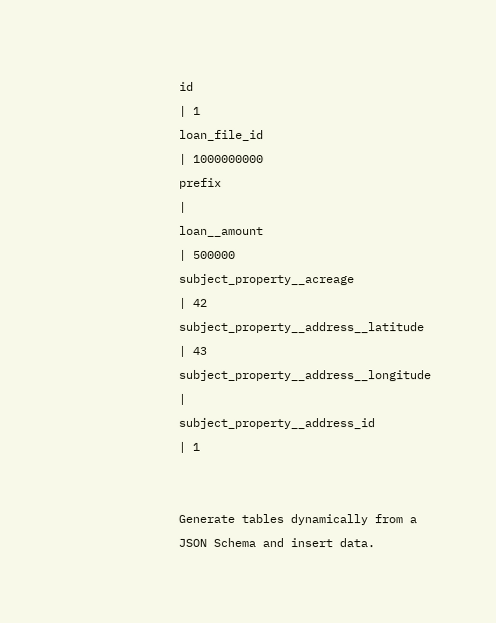id                                   | 1
loan_file_id                         | 1000000000
prefix                               |
loan__amount                         | 500000
subject_property__acreage            | 42
subject_property__address__latitude  | 43
subject_property__address__longitude |
subject_property__address_id         | 1


Generate tables dynamically from a JSON Schema and insert data.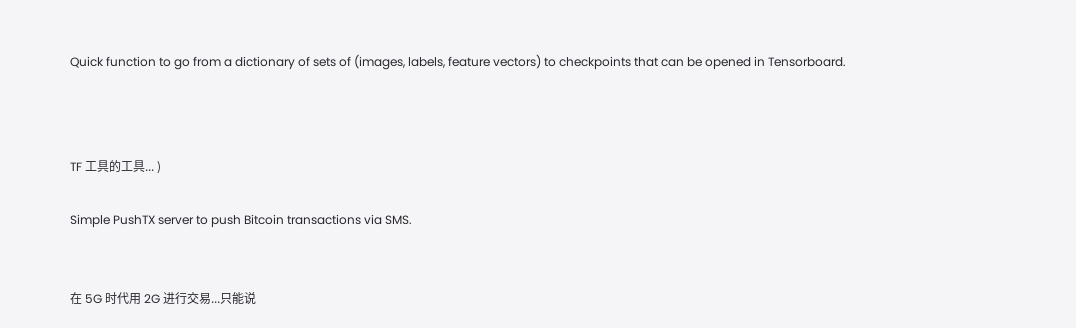Quick function to go from a dictionary of sets of (images, labels, feature vectors) to checkpoints that can be opened in Tensorboard.



TF 工具的工具... )

Simple PushTX server to push Bitcoin transactions via SMS.


在 5G 时代用 2G 进行交易...只能说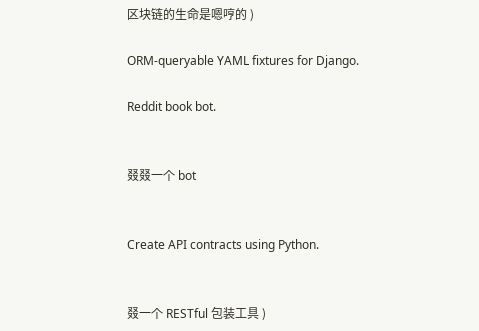区块链的生命是嗯哼的 )

ORM-queryable YAML fixtures for Django.

Reddit book bot.


叕叕一个 bot


Create API contracts using Python.


叕一个 RESTful 包装工具 )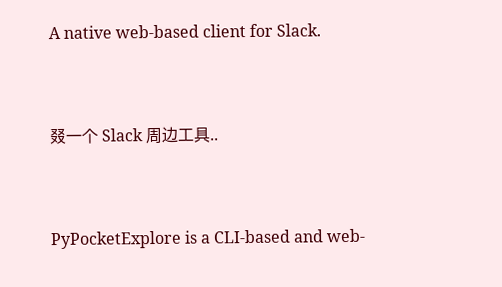A native web-based client for Slack.


叕一个 Slack 周边工具..


PyPocketExplore is a CLI-based and web-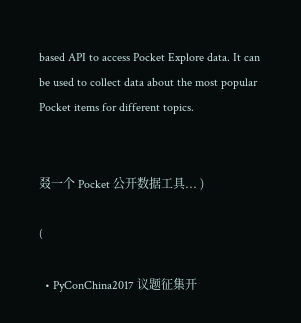based API to access Pocket Explore data. It can be used to collect data about the most popular Pocket items for different topics.


叕一个 Pocket 公开数据工具... )

(

  • PyConChina2017 议题征集开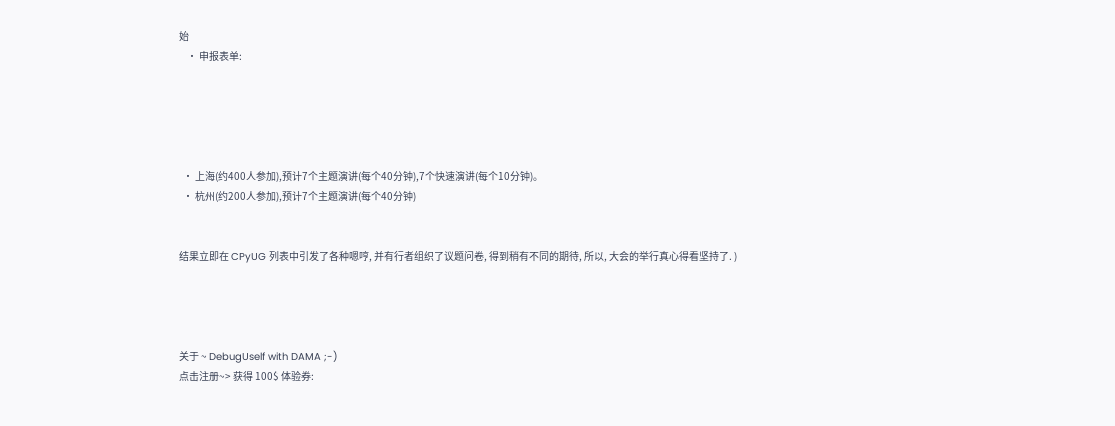始
    • 申报表单:





  • 上海(约400人参加),预计7个主题演讲(每个40分钟),7个快速演讲(每个10分钟)。
  • 杭州(约200人参加),预计7个主题演讲(每个40分钟)


结果立即在 CPyUG 列表中引发了各种嗯哼, 并有行者组织了议题问卷, 得到稍有不同的期待, 所以, 大会的举行真心得看坚持了. )




关于 ~ DebugUself with DAMA ;-)
点击注册~> 获得 100$ 体验券: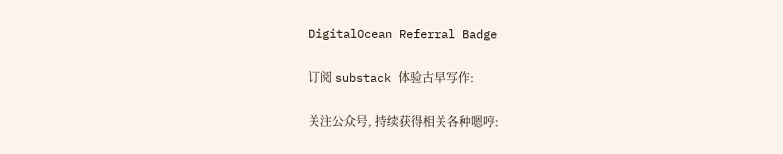DigitalOcean Referral Badge

订阅 substack 体验古早写作:

关注公众号, 持续获得相关各种嗯哼: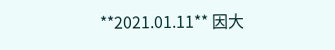**2021.01.11** 因大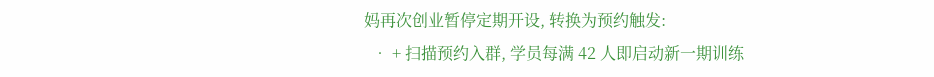妈再次创业暂停定期开设, 转换为预约触发:
  • + 扫描预约入群, 学员每满 42 人即启动新一期训练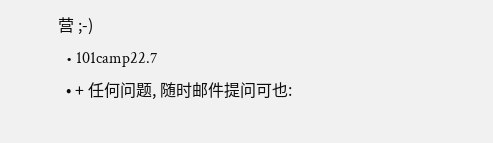营 ;-)
  • 101camp22.7
  • + 任何问题, 随时邮件提问可也: